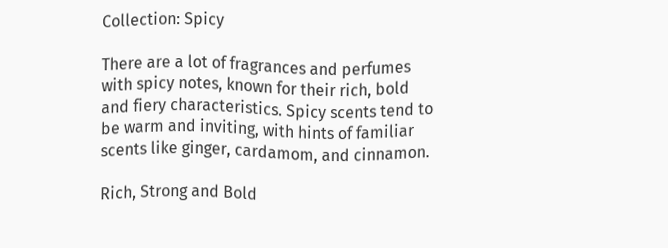Collection: Spicy

There are a lot of fragrances and perfumes with spicy notes, known for their rich, bold and fiery characteristics. Spicy scents tend to be warm and inviting, with hints of familiar scents like ginger, cardamom, and cinnamon.

Rich, Strong and Bold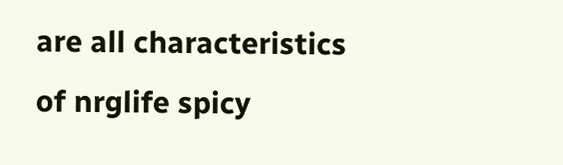are all characteristics of nrglife spicy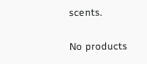scents.

No products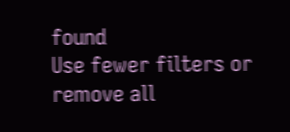found
Use fewer filters or remove all